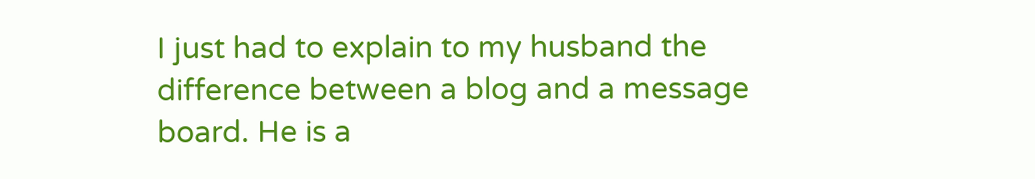I just had to explain to my husband the difference between a blog and a message board. He is a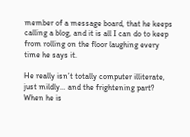member of a message board, that he keeps calling a blog, and it is all I can do to keep from rolling on the floor laughing every time he says it.

He really isn’t totally computer illiterate, just mildly… and the frightening part? When he is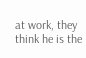at work, they think he is the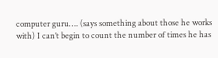computer guru…. (says something about those he works with) I can’t begin to count the number of times he has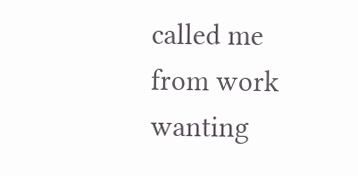called me from work wanting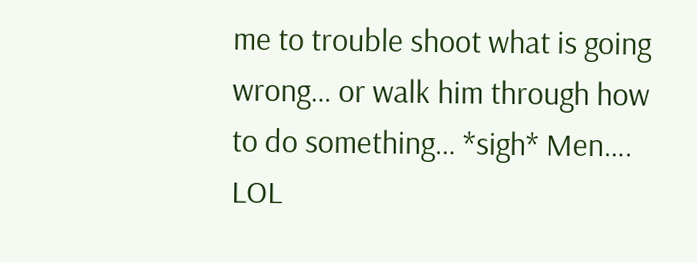me to trouble shoot what is going wrong… or walk him through how to do something… *sigh* Men…. LOL